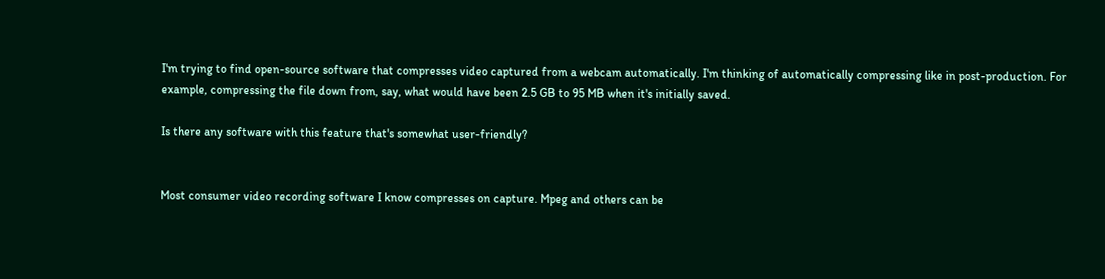I'm trying to find open-source software that compresses video captured from a webcam automatically. I'm thinking of automatically compressing like in post-production. For example, compressing the file down from, say, what would have been 2.5 GB to 95 MB when it's initially saved.

Is there any software with this feature that's somewhat user-friendly?


Most consumer video recording software I know compresses on capture. Mpeg and others can be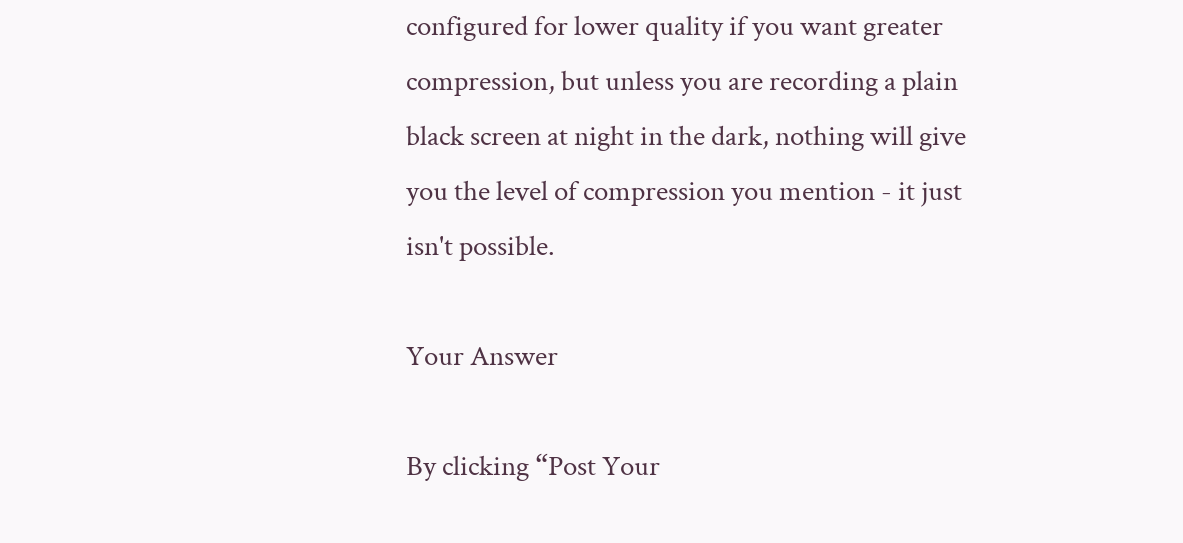configured for lower quality if you want greater compression, but unless you are recording a plain black screen at night in the dark, nothing will give you the level of compression you mention - it just isn't possible.

Your Answer

By clicking “Post Your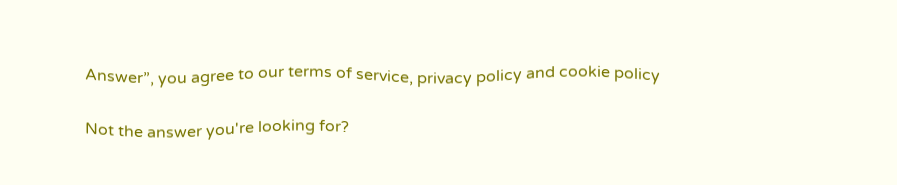Answer”, you agree to our terms of service, privacy policy and cookie policy

Not the answer you're looking for?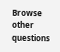Browse other questions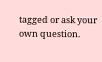tagged or ask your own question.